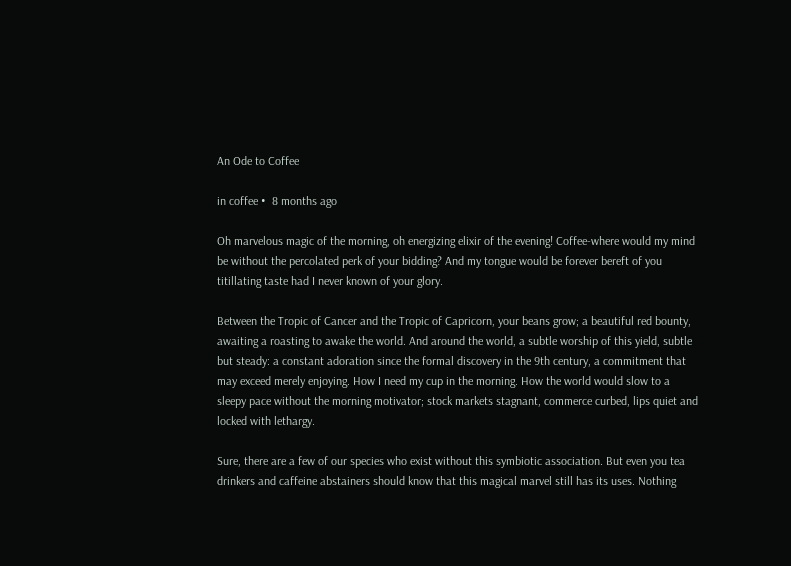An Ode to Coffee

in coffee •  8 months ago

Oh marvelous magic of the morning, oh energizing elixir of the evening! Coffee-where would my mind be without the percolated perk of your bidding? And my tongue would be forever bereft of you titillating taste had I never known of your glory.

Between the Tropic of Cancer and the Tropic of Capricorn, your beans grow; a beautiful red bounty, awaiting a roasting to awake the world. And around the world, a subtle worship of this yield, subtle but steady: a constant adoration since the formal discovery in the 9th century, a commitment that may exceed merely enjoying. How I need my cup in the morning. How the world would slow to a sleepy pace without the morning motivator; stock markets stagnant, commerce curbed, lips quiet and locked with lethargy.

Sure, there are a few of our species who exist without this symbiotic association. But even you tea drinkers and caffeine abstainers should know that this magical marvel still has its uses. Nothing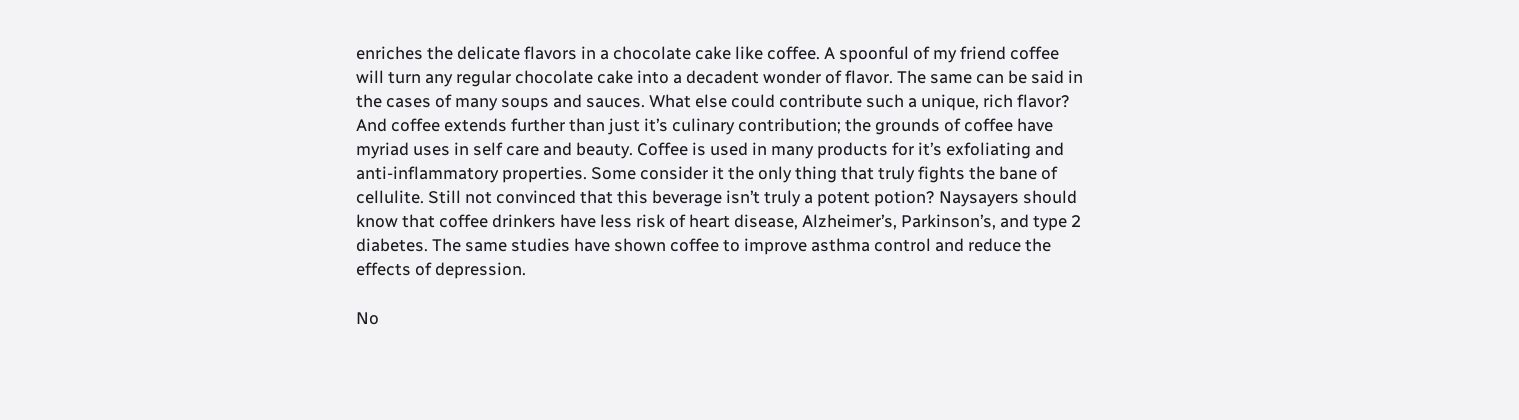enriches the delicate flavors in a chocolate cake like coffee. A spoonful of my friend coffee will turn any regular chocolate cake into a decadent wonder of flavor. The same can be said in the cases of many soups and sauces. What else could contribute such a unique, rich flavor? And coffee extends further than just it’s culinary contribution; the grounds of coffee have myriad uses in self care and beauty. Coffee is used in many products for it’s exfoliating and anti-inflammatory properties. Some consider it the only thing that truly fights the bane of cellulite. Still not convinced that this beverage isn’t truly a potent potion? Naysayers should know that coffee drinkers have less risk of heart disease, Alzheimer’s, Parkinson’s, and type 2 diabetes. The same studies have shown coffee to improve asthma control and reduce the effects of depression.

No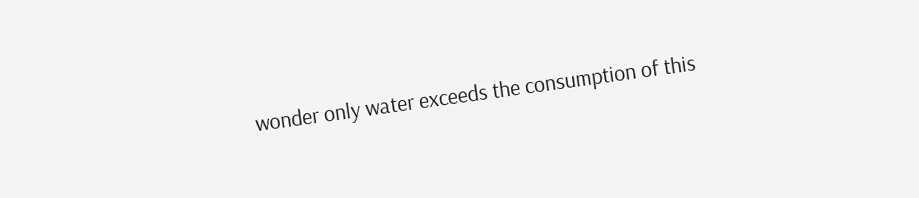wonder only water exceeds the consumption of this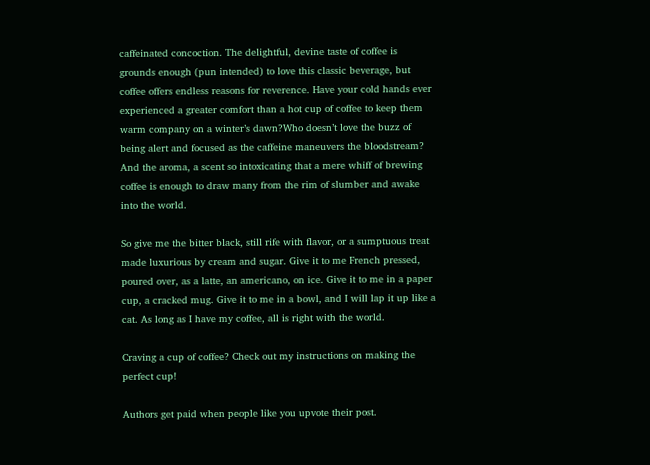caffeinated concoction. The delightful, devine taste of coffee is grounds enough (pun intended) to love this classic beverage, but coffee offers endless reasons for reverence. Have your cold hands ever experienced a greater comfort than a hot cup of coffee to keep them warm company on a winter’s dawn?Who doesn’t love the buzz of being alert and focused as the caffeine maneuvers the bloodstream? And the aroma, a scent so intoxicating that a mere whiff of brewing coffee is enough to draw many from the rim of slumber and awake into the world.

So give me the bitter black, still rife with flavor, or a sumptuous treat made luxurious by cream and sugar. Give it to me French pressed, poured over, as a latte, an americano, on ice. Give it to me in a paper cup, a cracked mug. Give it to me in a bowl, and I will lap it up like a cat. As long as I have my coffee, all is right with the world.

Craving a cup of coffee? Check out my instructions on making the perfect cup!

Authors get paid when people like you upvote their post.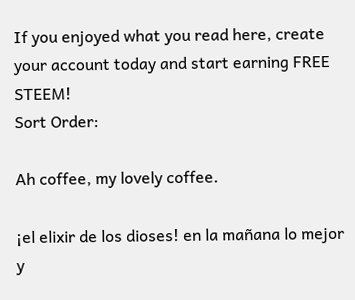If you enjoyed what you read here, create your account today and start earning FREE STEEM!
Sort Order:

Ah coffee, my lovely coffee.

¡el elixir de los dioses! en la mañana lo mejor y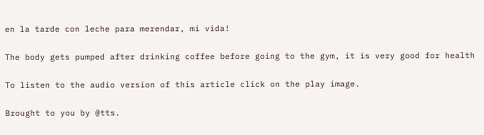en la tarde con leche para merendar, mi vida!

The body gets pumped after drinking coffee before going to the gym, it is very good for health

To listen to the audio version of this article click on the play image.

Brought to you by @tts.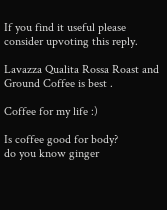If you find it useful please consider upvoting this reply.

Lavazza Qualita Rossa Roast and Ground Coffee is best .

Coffee for my life :)

Is coffee good for body?
do you know ginger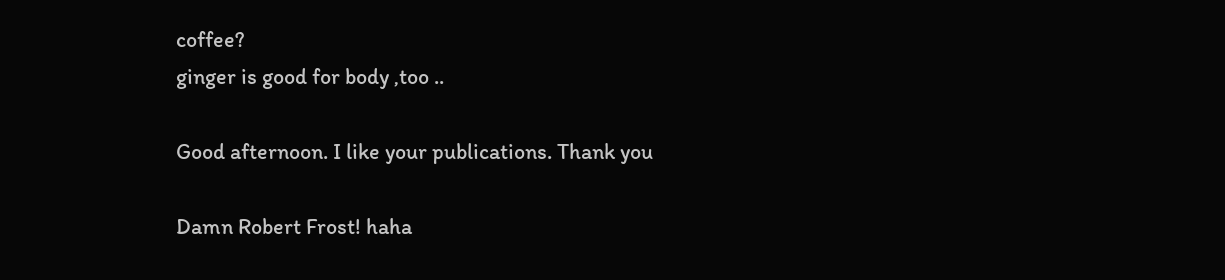coffee?
ginger is good for body ,too ..

Good afternoon. I like your publications. Thank you

Damn Robert Frost! haha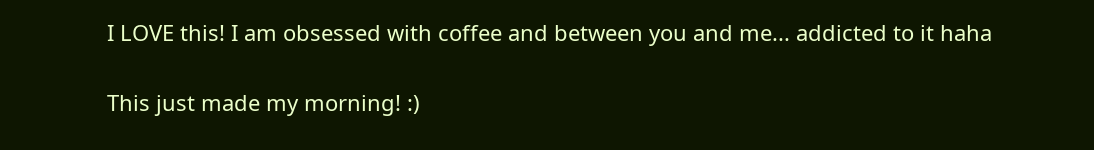I LOVE this! I am obsessed with coffee and between you and me... addicted to it haha

This just made my morning! :)